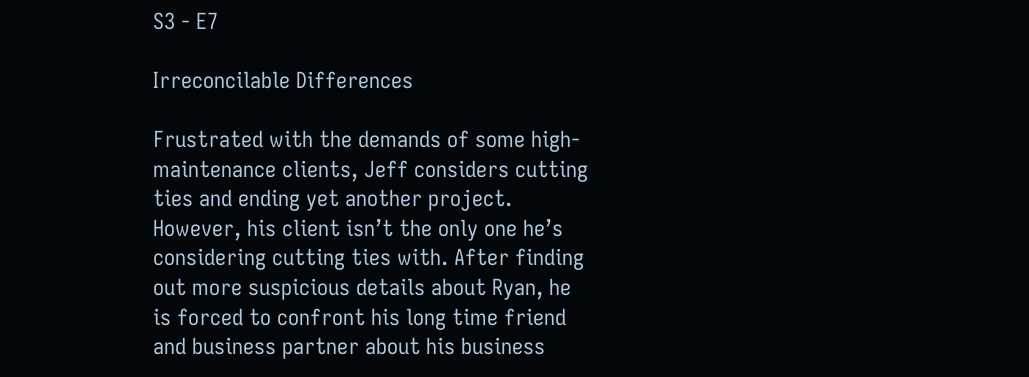S3 - E7

Irreconcilable Differences

Frustrated with the demands of some high-maintenance clients, Jeff considers cutting ties and ending yet another project. However, his client isn’t the only one he’s considering cutting ties with. After finding out more suspicious details about Ryan, he is forced to confront his long time friend and business partner about his business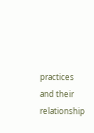practices and their relationship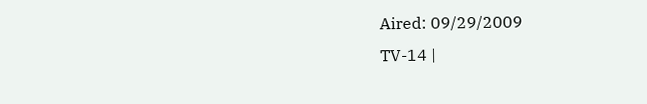Aired: 09/29/2009
TV-14 |